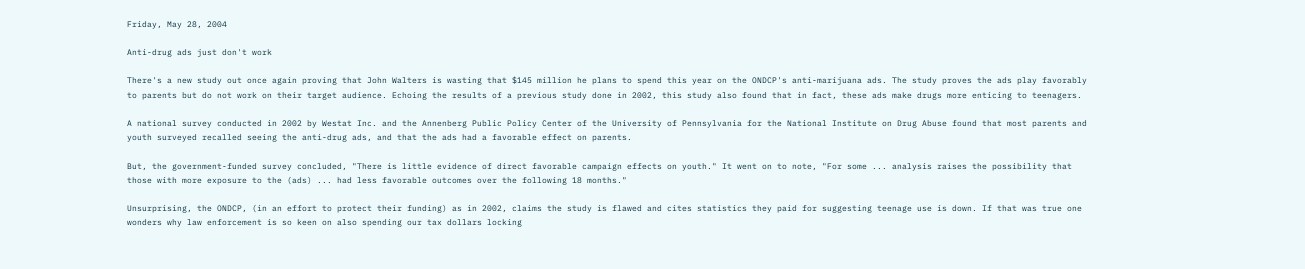Friday, May 28, 2004

Anti-drug ads just don't work

There's a new study out once again proving that John Walters is wasting that $145 million he plans to spend this year on the ONDCP's anti-marijuana ads. The study proves the ads play favorably to parents but do not work on their target audience. Echoing the results of a previous study done in 2002, this study also found that in fact, these ads make drugs more enticing to teenagers.

A national survey conducted in 2002 by Westat Inc. and the Annenberg Public Policy Center of the University of Pennsylvania for the National Institute on Drug Abuse found that most parents and youth surveyed recalled seeing the anti-drug ads, and that the ads had a favorable effect on parents.

But, the government-funded survey concluded, "There is little evidence of direct favorable campaign effects on youth." It went on to note, "For some ... analysis raises the possibility that those with more exposure to the (ads) ... had less favorable outcomes over the following 18 months."

Unsurprising, the ONDCP, (in an effort to protect their funding) as in 2002, claims the study is flawed and cites statistics they paid for suggesting teenage use is down. If that was true one wonders why law enforcement is so keen on also spending our tax dollars locking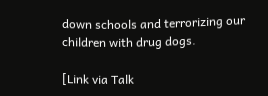down schools and terrorizing our children with drug dogs.

[Link via Talk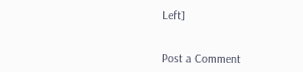Left]


Post a Comment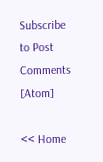Subscribe to Post Comments [Atom]

<< Home